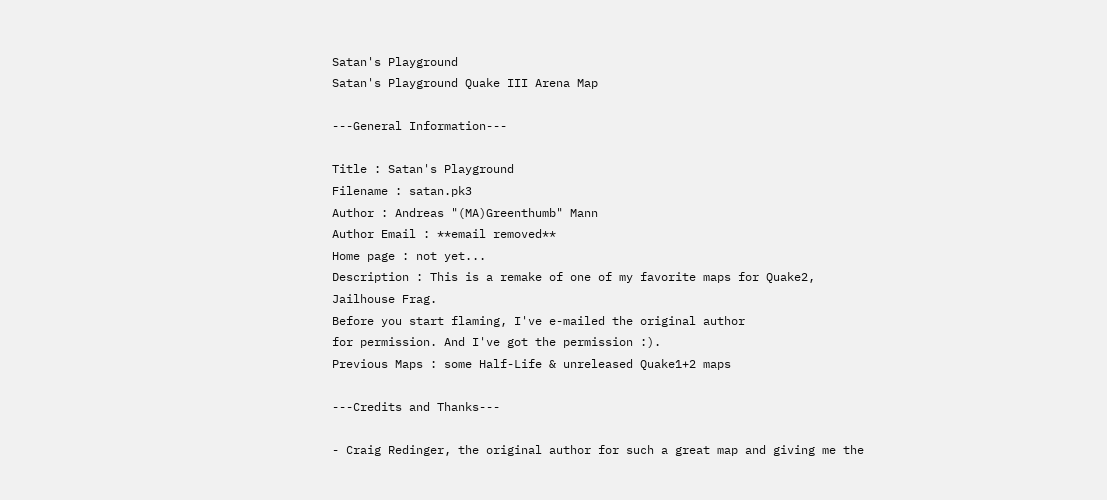Satan's Playground
Satan's Playground Quake III Arena Map

---General Information---

Title : Satan's Playground
Filename : satan.pk3
Author : Andreas "(MA)Greenthumb" Mann
Author Email : **email removed**
Home page : not yet...
Description : This is a remake of one of my favorite maps for Quake2,
Jailhouse Frag.
Before you start flaming, I've e-mailed the original author
for permission. And I've got the permission :).
Previous Maps : some Half-Life & unreleased Quake1+2 maps

---Credits and Thanks---

- Craig Redinger, the original author for such a great map and giving me the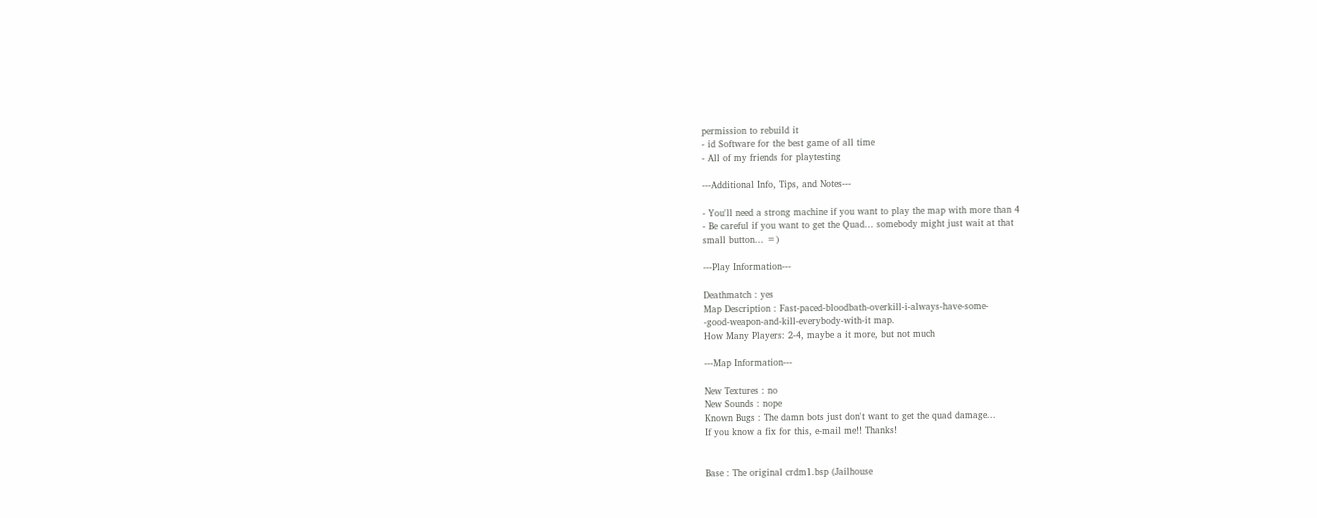permission to rebuild it
- id Software for the best game of all time
- All of my friends for playtesting

---Additional Info, Tips, and Notes---

- You'll need a strong machine if you want to play the map with more than 4
- Be careful if you want to get the Quad... somebody might just wait at that
small button... =)

---Play Information---

Deathmatch : yes
Map Description : Fast-paced-bloodbath-overkill-i-always-have-some-
-good-weapon-and-kill-everybody-with-it map.
How Many Players: 2-4, maybe a it more, but not much

---Map Information---

New Textures : no
New Sounds : nope
Known Bugs : The damn bots just don't want to get the quad damage...
If you know a fix for this, e-mail me!! Thanks!


Base : The original crdm1.bsp (Jailhouse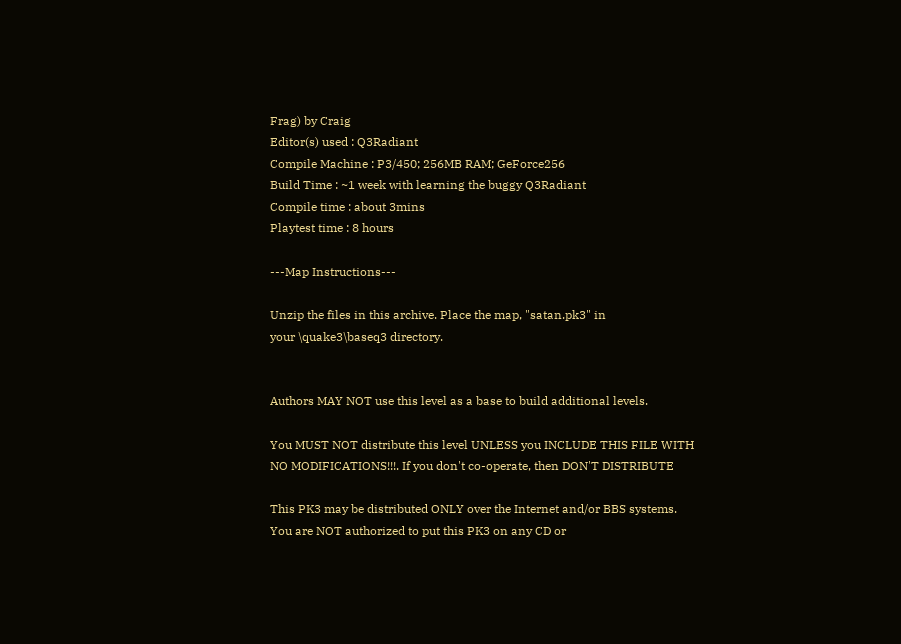Frag) by Craig
Editor(s) used : Q3Radiant
Compile Machine : P3/450; 256MB RAM; GeForce256
Build Time : ~1 week with learning the buggy Q3Radiant
Compile time : about 3mins
Playtest time : 8 hours

---Map Instructions---

Unzip the files in this archive. Place the map, "satan.pk3" in
your \quake3\baseq3 directory.


Authors MAY NOT use this level as a base to build additional levels.

You MUST NOT distribute this level UNLESS you INCLUDE THIS FILE WITH
NO MODIFICATIONS!!!. If you don't co-operate, then DON'T DISTRIBUTE

This PK3 may be distributed ONLY over the Internet and/or BBS systems.
You are NOT authorized to put this PK3 on any CD or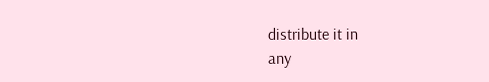distribute it in
any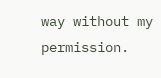way without my permission.